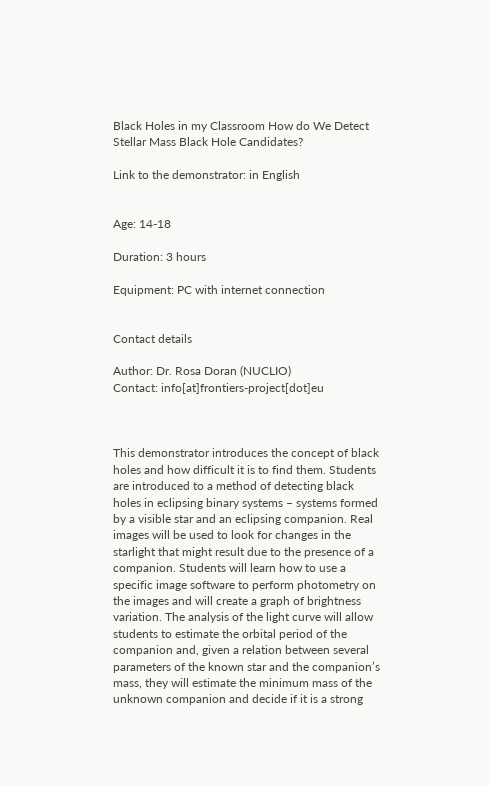Black Holes in my Classroom How do We Detect Stellar Mass Black Hole Candidates?

Link to the demonstrator: in English


Age: 14-18

Duration: 3 hours

Equipment: PC with internet connection


Contact details

Author: Dr. Rosa Doran (NUCLIO)
Contact: info[at]frontiers-project[dot]eu



This demonstrator introduces the concept of black holes and how difficult it is to find them. Students are introduced to a method of detecting black holes in eclipsing binary systems – systems formed by a visible star and an eclipsing companion. Real images will be used to look for changes in the starlight that might result due to the presence of a companion. Students will learn how to use a specific image software to perform photometry on the images and will create a graph of brightness variation. The analysis of the light curve will allow students to estimate the orbital period of the companion and, given a relation between several parameters of the known star and the companion’s mass, they will estimate the minimum mass of the unknown companion and decide if it is a strong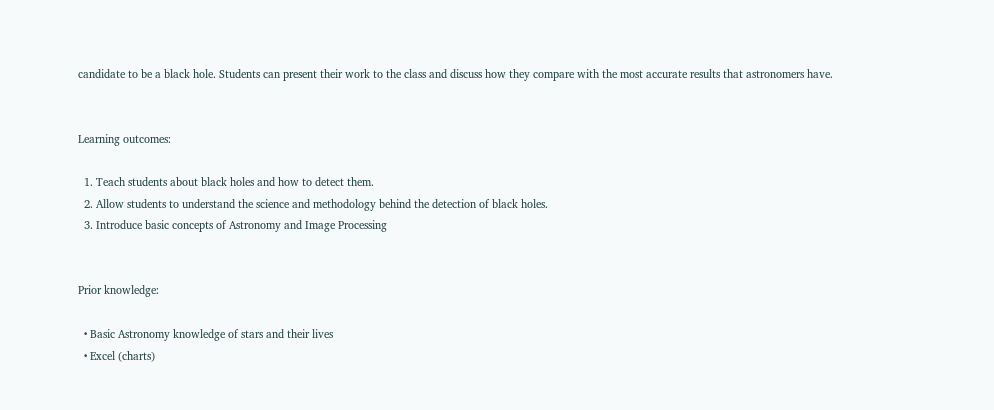candidate to be a black hole. Students can present their work to the class and discuss how they compare with the most accurate results that astronomers have.


Learning outcomes:

  1. Teach students about black holes and how to detect them.
  2. Allow students to understand the science and methodology behind the detection of black holes.
  3. Introduce basic concepts of Astronomy and Image Processing


Prior knowledge:

  • Basic Astronomy knowledge of stars and their lives
  • Excel (charts)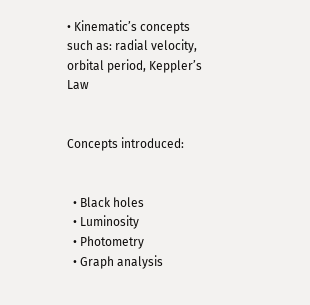• Kinematic’s concepts such as: radial velocity, orbital period, Keppler’s Law


Concepts introduced:


  • Black holes
  • Luminosity
  • Photometry
  • Graph analysis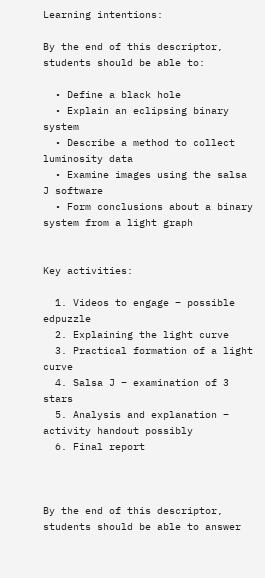Learning intentions:

By the end of this descriptor, students should be able to:

  • Define a black hole
  • Explain an eclipsing binary system
  • Describe a method to collect luminosity data
  • Examine images using the salsa J software
  • Form conclusions about a binary system from a light graph


Key activities:

  1. Videos to engage – possible edpuzzle
  2. Explaining the light curve
  3. Practical formation of a light curve
  4. Salsa J – examination of 3 stars
  5. Analysis and explanation – activity handout possibly
  6. Final report



By the end of this descriptor, students should be able to answer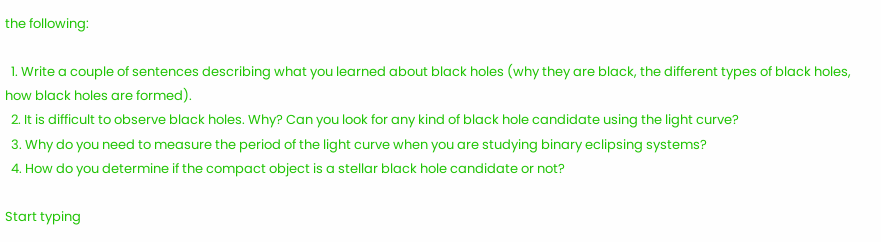the following:

  1. Write a couple of sentences describing what you learned about black holes (why they are black, the different types of black holes, how black holes are formed).
  2. It is difficult to observe black holes. Why? Can you look for any kind of black hole candidate using the light curve?
  3. Why do you need to measure the period of the light curve when you are studying binary eclipsing systems?
  4. How do you determine if the compact object is a stellar black hole candidate or not?

Start typing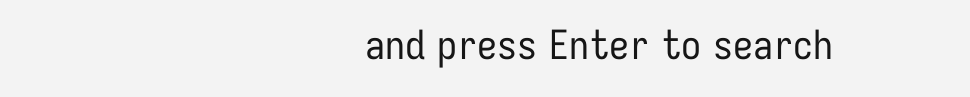and press Enter to search